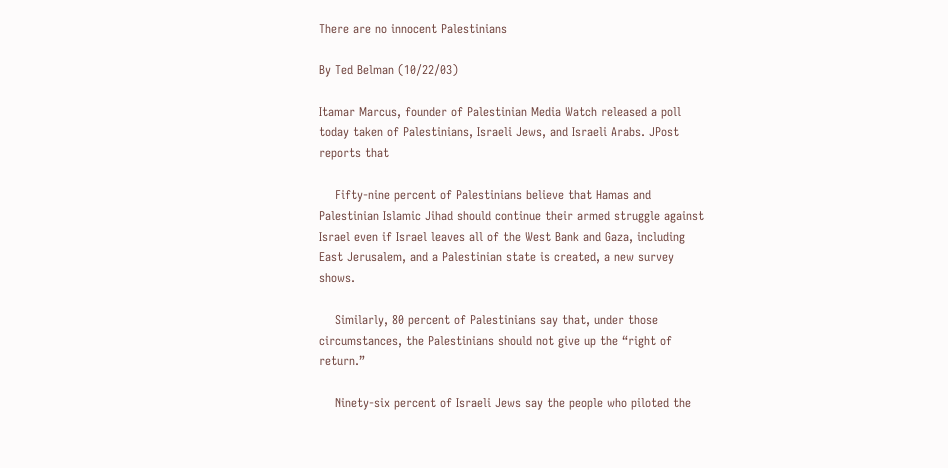There are no innocent Palestinians

By Ted Belman (10/22/03)

Itamar Marcus, founder of Palestinian Media Watch released a poll today taken of Palestinians, Israeli Jews, and Israeli Arabs. JPost reports that

    Fifty-nine percent of Palestinians believe that Hamas and Palestinian Islamic Jihad should continue their armed struggle against Israel even if Israel leaves all of the West Bank and Gaza, including East Jerusalem, and a Palestinian state is created, a new survey shows.

    Similarly, 80 percent of Palestinians say that, under those circumstances, the Palestinians should not give up the “right of return.”

    Ninety-six percent of Israeli Jews say the people who piloted the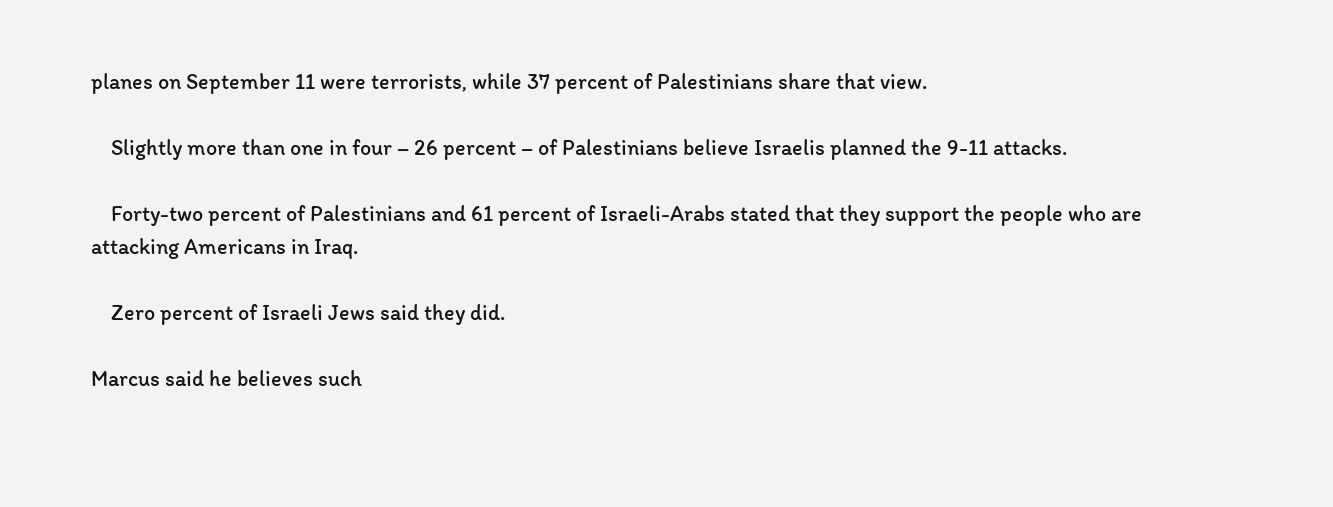planes on September 11 were terrorists, while 37 percent of Palestinians share that view.

    Slightly more than one in four – 26 percent – of Palestinians believe Israelis planned the 9-11 attacks.

    Forty-two percent of Palestinians and 61 percent of Israeli-Arabs stated that they support the people who are attacking Americans in Iraq.

    Zero percent of Israeli Jews said they did.

Marcus said he believes such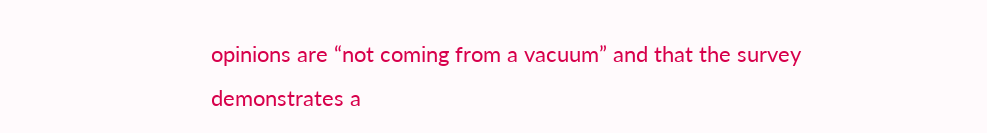opinions are “not coming from a vacuum” and that the survey demonstrates a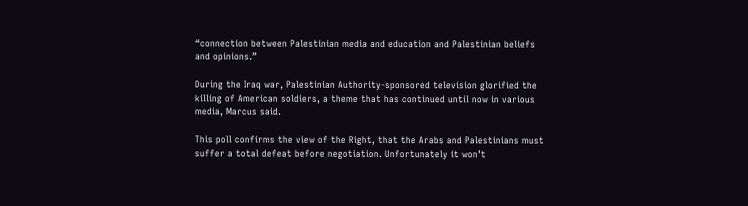“connection between Palestinian media and education and Palestinian beliefs and opinions.”

During the Iraq war, Palestinian Authority-sponsored television glorified the killing of American soldiers, a theme that has continued until now in various media, Marcus said.

This poll confirms the view of the Right, that the Arabs and Palestinians must suffer a total defeat before negotiation. Unfortunately it won’t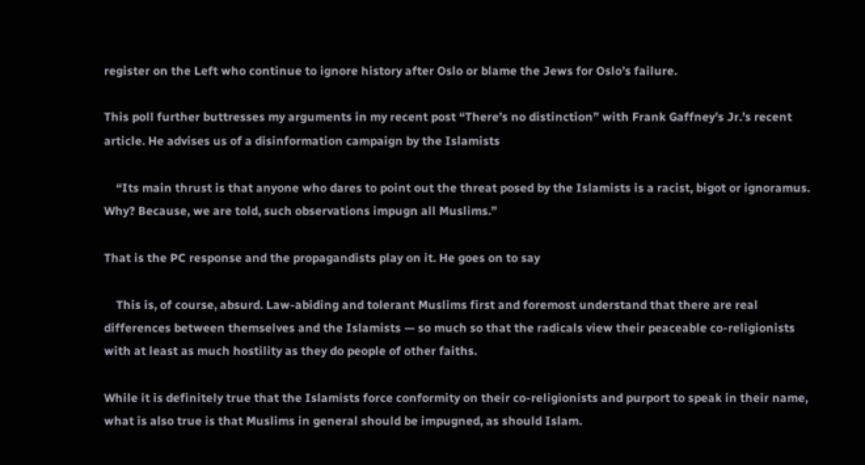register on the Left who continue to ignore history after Oslo or blame the Jews for Oslo’s failure.

This poll further buttresses my arguments in my recent post “There’s no distinction” with Frank Gaffney’s Jr.’s recent article. He advises us of a disinformation campaign by the Islamists

    “Its main thrust is that anyone who dares to point out the threat posed by the Islamists is a racist, bigot or ignoramus. Why? Because, we are told, such observations impugn all Muslims.”

That is the PC response and the propagandists play on it. He goes on to say

    This is, of course, absurd. Law-abiding and tolerant Muslims first and foremost understand that there are real differences between themselves and the Islamists — so much so that the radicals view their peaceable co-religionists with at least as much hostility as they do people of other faiths.

While it is definitely true that the Islamists force conformity on their co-religionists and purport to speak in their name, what is also true is that Muslims in general should be impugned, as should Islam.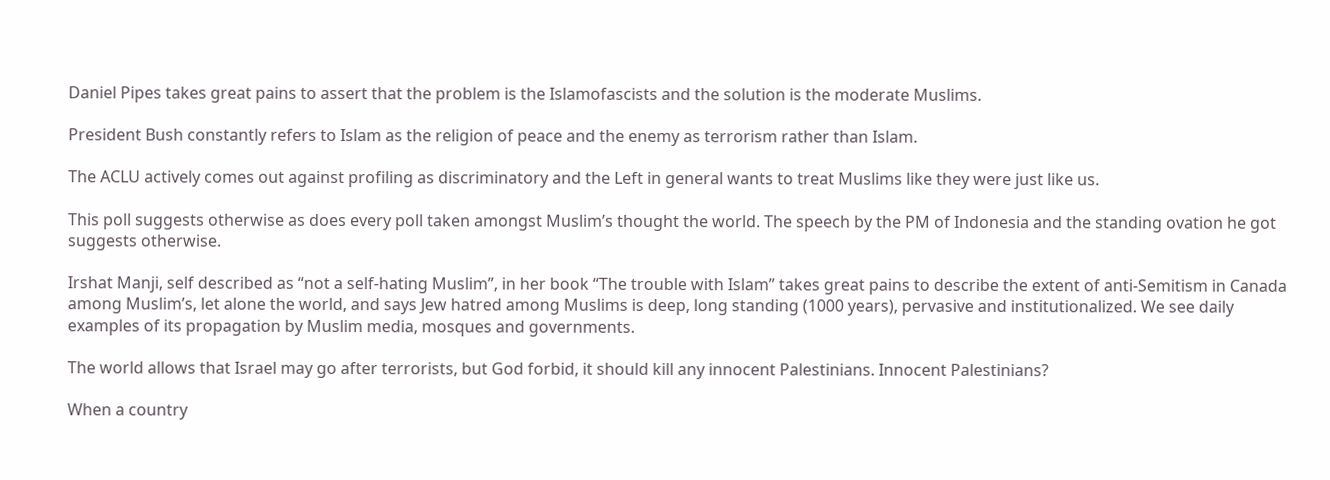Daniel Pipes takes great pains to assert that the problem is the Islamofascists and the solution is the moderate Muslims.

President Bush constantly refers to Islam as the religion of peace and the enemy as terrorism rather than Islam.

The ACLU actively comes out against profiling as discriminatory and the Left in general wants to treat Muslims like they were just like us.

This poll suggests otherwise as does every poll taken amongst Muslim’s thought the world. The speech by the PM of Indonesia and the standing ovation he got suggests otherwise.

Irshat Manji, self described as “not a self-hating Muslim”, in her book “The trouble with Islam” takes great pains to describe the extent of anti-Semitism in Canada among Muslim’s, let alone the world, and says Jew hatred among Muslims is deep, long standing (1000 years), pervasive and institutionalized. We see daily examples of its propagation by Muslim media, mosques and governments.

The world allows that Israel may go after terrorists, but God forbid, it should kill any innocent Palestinians. Innocent Palestinians?

When a country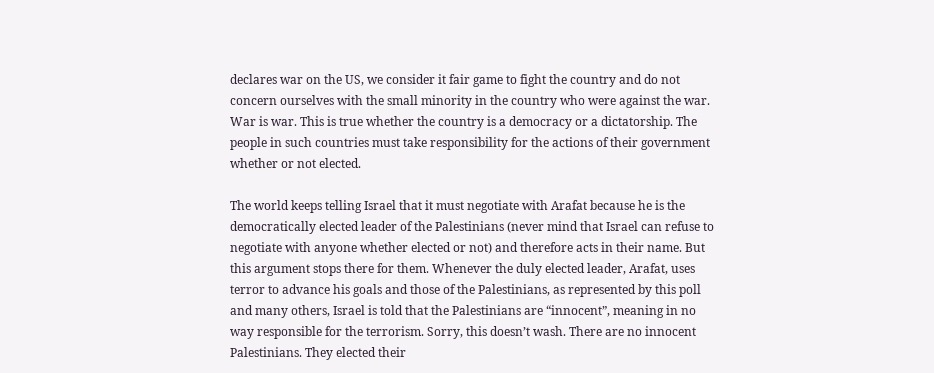declares war on the US, we consider it fair game to fight the country and do not concern ourselves with the small minority in the country who were against the war. War is war. This is true whether the country is a democracy or a dictatorship. The people in such countries must take responsibility for the actions of their government whether or not elected.

The world keeps telling Israel that it must negotiate with Arafat because he is the democratically elected leader of the Palestinians (never mind that Israel can refuse to negotiate with anyone whether elected or not) and therefore acts in their name. But this argument stops there for them. Whenever the duly elected leader, Arafat, uses terror to advance his goals and those of the Palestinians, as represented by this poll and many others, Israel is told that the Palestinians are “innocent”, meaning in no way responsible for the terrorism. Sorry, this doesn’t wash. There are no innocent Palestinians. They elected their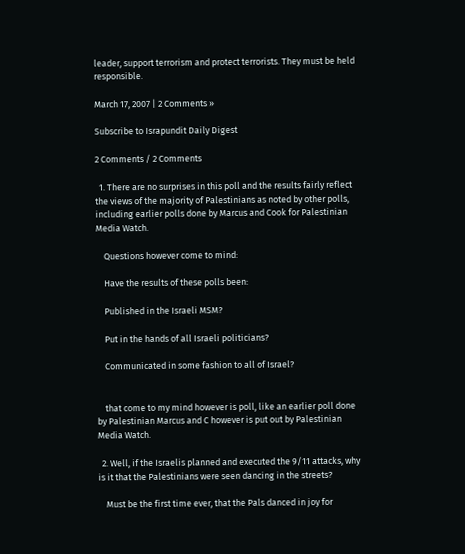leader, support terrorism and protect terrorists. They must be held responsible.

March 17, 2007 | 2 Comments »

Subscribe to Israpundit Daily Digest

2 Comments / 2 Comments

  1. There are no surprises in this poll and the results fairly reflect the views of the majority of Palestinians as noted by other polls, including earlier polls done by Marcus and Cook for Palestinian Media Watch.

    Questions however come to mind:

    Have the results of these polls been:

    Published in the Israeli MSM?

    Put in the hands of all Israeli politicians?

    Communicated in some fashion to all of Israel?


    that come to my mind however is poll, like an earlier poll done by Palestinian Marcus and C however is put out by Palestinian Media Watch.

  2. Well, if the Israelis planned and executed the 9/11 attacks, why is it that the Palestinians were seen dancing in the streets?

    Must be the first time ever, that the Pals danced in joy for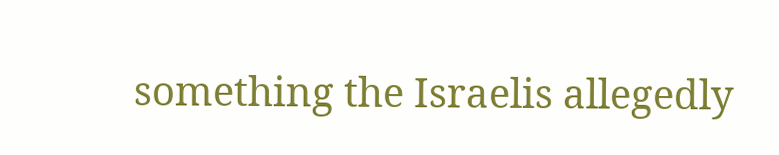something the Israelis allegedly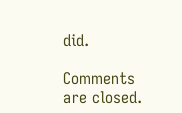did.

Comments are closed.